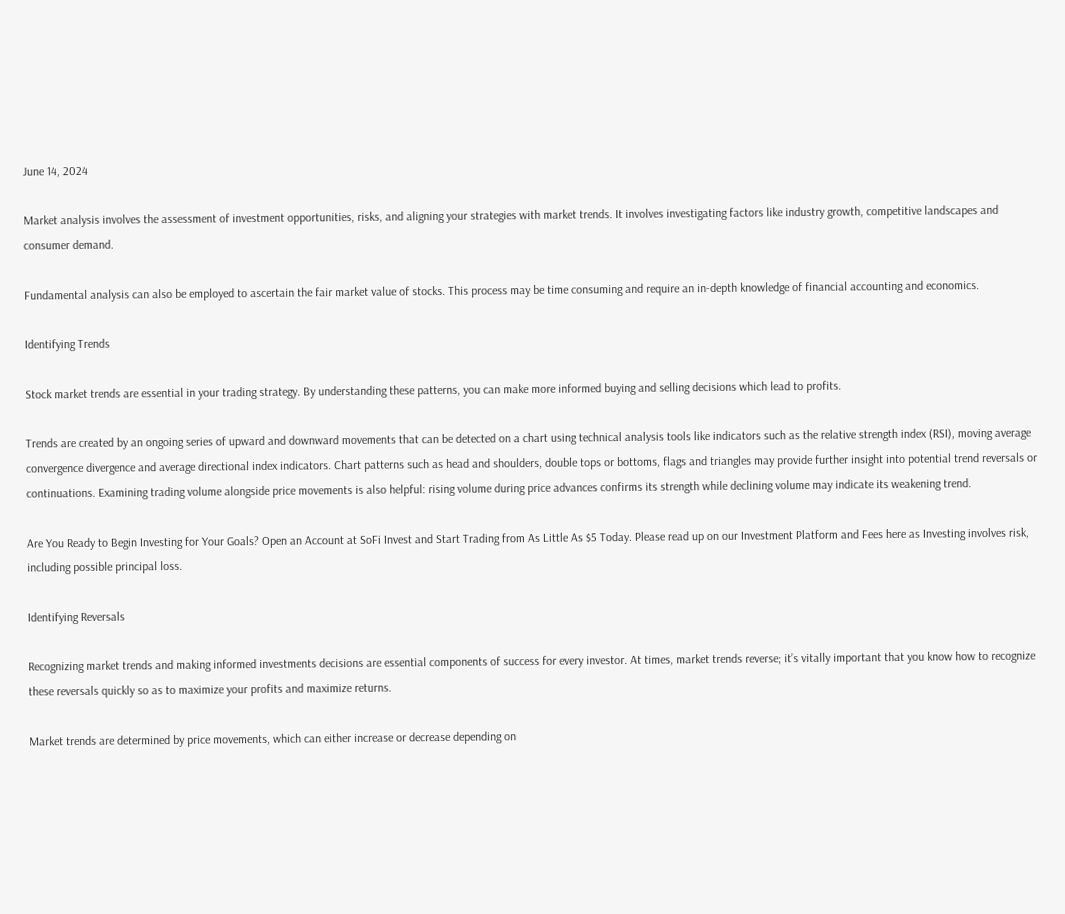June 14, 2024

Market analysis involves the assessment of investment opportunities, risks, and aligning your strategies with market trends. It involves investigating factors like industry growth, competitive landscapes and consumer demand.

Fundamental analysis can also be employed to ascertain the fair market value of stocks. This process may be time consuming and require an in-depth knowledge of financial accounting and economics.

Identifying Trends

Stock market trends are essential in your trading strategy. By understanding these patterns, you can make more informed buying and selling decisions which lead to profits.

Trends are created by an ongoing series of upward and downward movements that can be detected on a chart using technical analysis tools like indicators such as the relative strength index (RSI), moving average convergence divergence and average directional index indicators. Chart patterns such as head and shoulders, double tops or bottoms, flags and triangles may provide further insight into potential trend reversals or continuations. Examining trading volume alongside price movements is also helpful: rising volume during price advances confirms its strength while declining volume may indicate its weakening trend.

Are You Ready to Begin Investing for Your Goals? Open an Account at SoFi Invest and Start Trading from As Little As $5 Today. Please read up on our Investment Platform and Fees here as Investing involves risk, including possible principal loss.

Identifying Reversals

Recognizing market trends and making informed investments decisions are essential components of success for every investor. At times, market trends reverse; it’s vitally important that you know how to recognize these reversals quickly so as to maximize your profits and maximize returns.

Market trends are determined by price movements, which can either increase or decrease depending on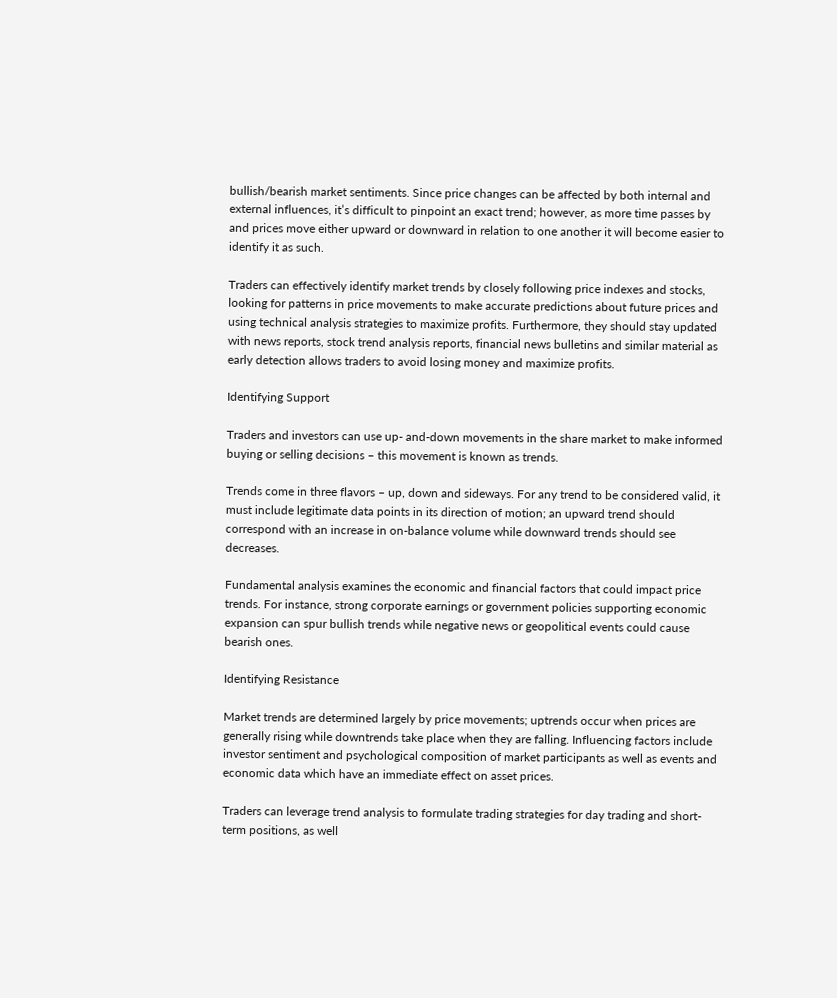bullish/bearish market sentiments. Since price changes can be affected by both internal and external influences, it’s difficult to pinpoint an exact trend; however, as more time passes by and prices move either upward or downward in relation to one another it will become easier to identify it as such.

Traders can effectively identify market trends by closely following price indexes and stocks, looking for patterns in price movements to make accurate predictions about future prices and using technical analysis strategies to maximize profits. Furthermore, they should stay updated with news reports, stock trend analysis reports, financial news bulletins and similar material as early detection allows traders to avoid losing money and maximize profits.

Identifying Support

Traders and investors can use up- and-down movements in the share market to make informed buying or selling decisions – this movement is known as trends.

Trends come in three flavors – up, down and sideways. For any trend to be considered valid, it must include legitimate data points in its direction of motion; an upward trend should correspond with an increase in on-balance volume while downward trends should see decreases.

Fundamental analysis examines the economic and financial factors that could impact price trends. For instance, strong corporate earnings or government policies supporting economic expansion can spur bullish trends while negative news or geopolitical events could cause bearish ones.

Identifying Resistance

Market trends are determined largely by price movements; uptrends occur when prices are generally rising while downtrends take place when they are falling. Influencing factors include investor sentiment and psychological composition of market participants as well as events and economic data which have an immediate effect on asset prices.

Traders can leverage trend analysis to formulate trading strategies for day trading and short-term positions, as well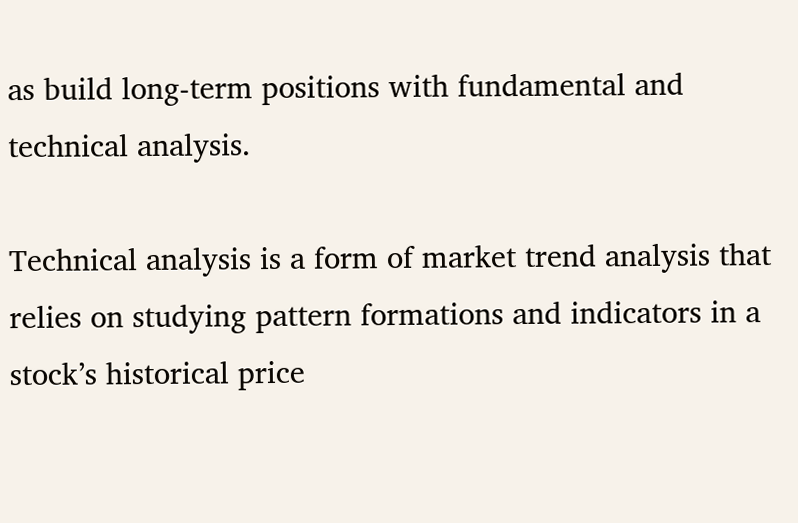as build long-term positions with fundamental and technical analysis.

Technical analysis is a form of market trend analysis that relies on studying pattern formations and indicators in a stock’s historical price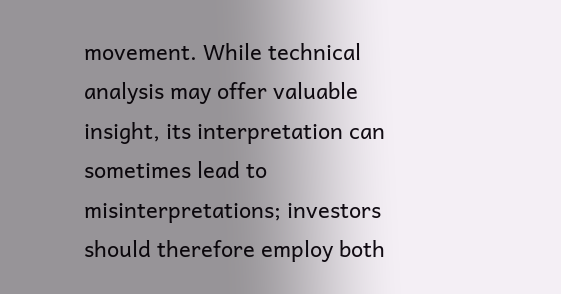movement. While technical analysis may offer valuable insight, its interpretation can sometimes lead to misinterpretations; investors should therefore employ both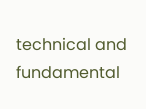technical and fundamental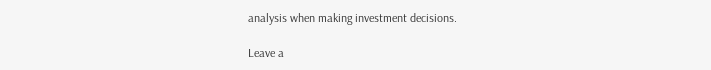analysis when making investment decisions.

Leave a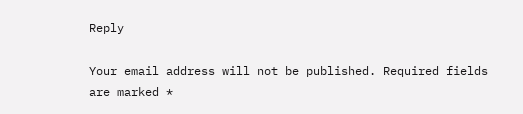Reply

Your email address will not be published. Required fields are marked *